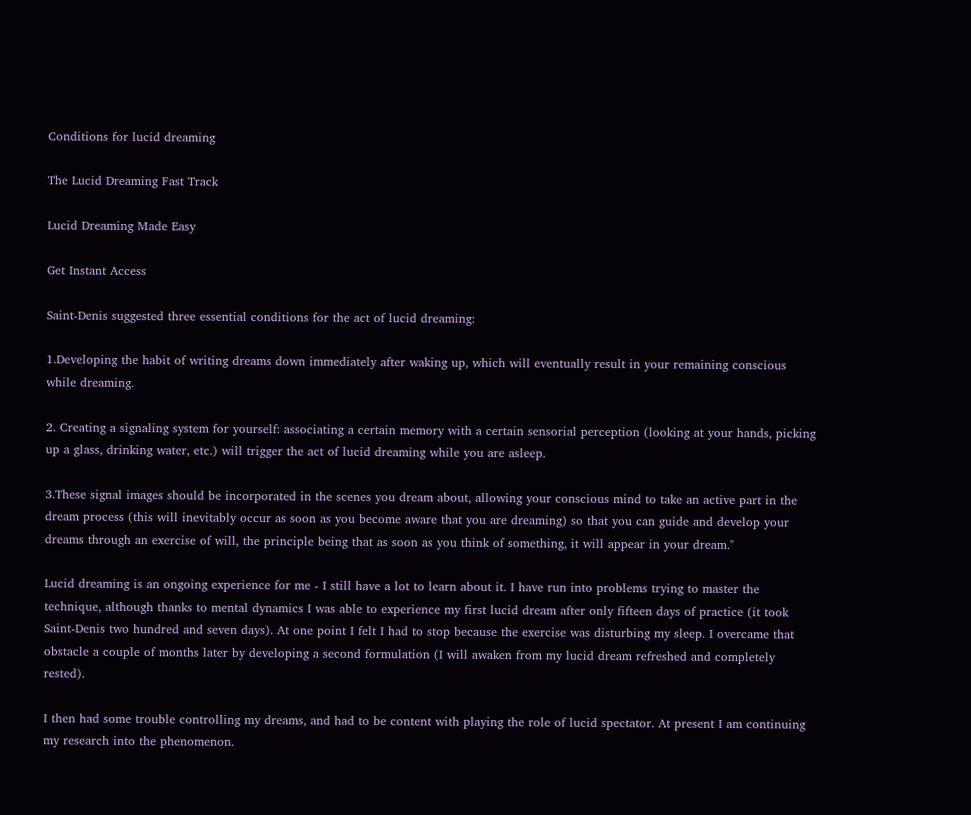Conditions for lucid dreaming

The Lucid Dreaming Fast Track

Lucid Dreaming Made Easy

Get Instant Access

Saint-Denis suggested three essential conditions for the act of lucid dreaming:

1.Developing the habit of writing dreams down immediately after waking up, which will eventually result in your remaining conscious while dreaming.

2. Creating a signaling system for yourself: associating a certain memory with a certain sensorial perception (looking at your hands, picking up a glass, drinking water, etc.) will trigger the act of lucid dreaming while you are asleep.

3.These signal images should be incorporated in the scenes you dream about, allowing your conscious mind to take an active part in the dream process (this will inevitably occur as soon as you become aware that you are dreaming) so that you can guide and develop your dreams through an exercise of will, the principle being that as soon as you think of something, it will appear in your dream."

Lucid dreaming is an ongoing experience for me - I still have a lot to learn about it. I have run into problems trying to master the technique, although thanks to mental dynamics I was able to experience my first lucid dream after only fifteen days of practice (it took Saint-Denis two hundred and seven days). At one point I felt I had to stop because the exercise was disturbing my sleep. I overcame that obstacle a couple of months later by developing a second formulation (I will awaken from my lucid dream refreshed and completely rested).

I then had some trouble controlling my dreams, and had to be content with playing the role of lucid spectator. At present I am continuing my research into the phenomenon.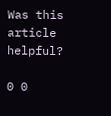Was this article helpful?

0 0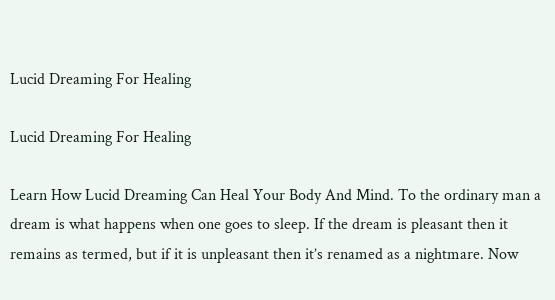Lucid Dreaming For Healing

Lucid Dreaming For Healing

Learn How Lucid Dreaming Can Heal Your Body And Mind. To the ordinary man a dream is what happens when one goes to sleep. If the dream is pleasant then it remains as termed, but if it is unpleasant then it’s renamed as a nightmare. Now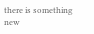there is something new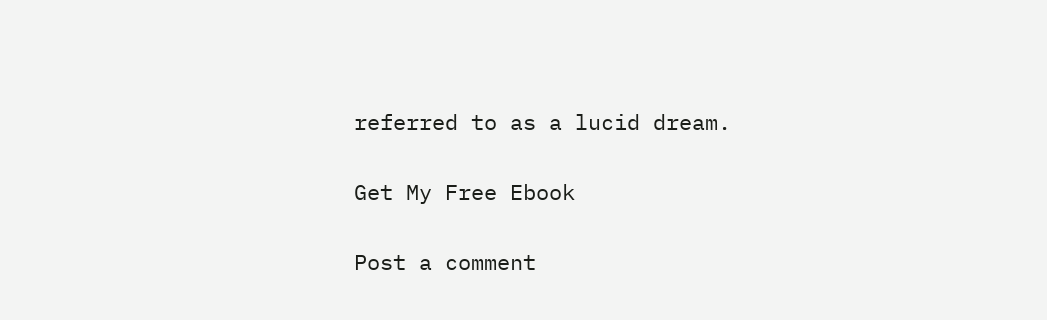referred to as a lucid dream.

Get My Free Ebook

Post a comment